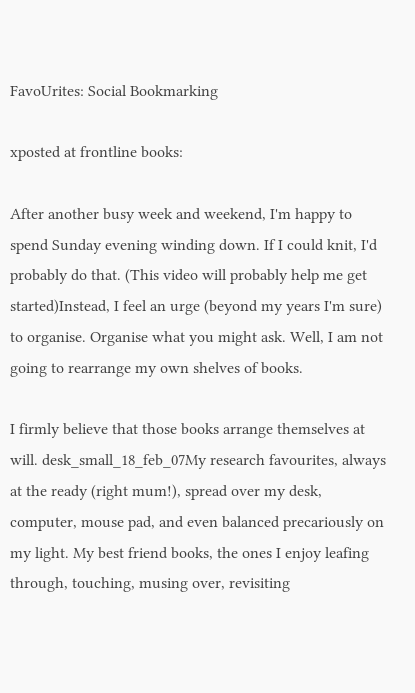FavoUrites: Social Bookmarking

xposted at frontline books:

After another busy week and weekend, I'm happy to spend Sunday evening winding down. If I could knit, I'd probably do that. (This video will probably help me get started)Instead, I feel an urge (beyond my years I'm sure) to organise. Organise what you might ask. Well, I am not going to rearrange my own shelves of books.

I firmly believe that those books arrange themselves at will. desk_small_18_feb_07My research favourites, always at the ready (right mum!), spread over my desk, computer, mouse pad, and even balanced precariously on my light. My best friend books, the ones I enjoy leafing through, touching, musing over, revisiting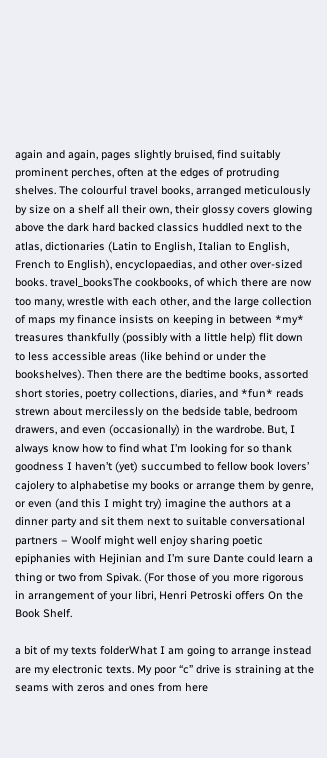again and again, pages slightly bruised, find suitably prominent perches, often at the edges of protruding shelves. The colourful travel books, arranged meticulously by size on a shelf all their own, their glossy covers glowing above the dark hard backed classics huddled next to the atlas, dictionaries (Latin to English, Italian to English, French to English), encyclopaedias, and other over-sized books. travel_booksThe cookbooks, of which there are now too many, wrestle with each other, and the large collection of maps my finance insists on keeping in between *my* treasures thankfully (possibly with a little help) flit down to less accessible areas (like behind or under the bookshelves). Then there are the bedtime books, assorted short stories, poetry collections, diaries, and *fun* reads strewn about mercilessly on the bedside table, bedroom drawers, and even (occasionally) in the wardrobe. But, I always know how to find what I’m looking for so thank goodness I haven’t (yet) succumbed to fellow book lovers’ cajolery to alphabetise my books or arrange them by genre, or even (and this I might try) imagine the authors at a dinner party and sit them next to suitable conversational partners – Woolf might well enjoy sharing poetic epiphanies with Hejinian and I’m sure Dante could learn a thing or two from Spivak. (For those of you more rigorous in arrangement of your libri, Henri Petroski offers On the Book Shelf.

a bit of my texts folderWhat I am going to arrange instead are my electronic texts. My poor “c” drive is straining at the seams with zeros and ones from here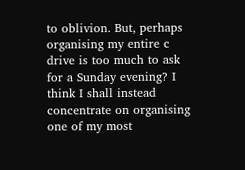to oblivion. But, perhaps organising my entire c drive is too much to ask for a Sunday evening? I think I shall instead concentrate on organising one of my most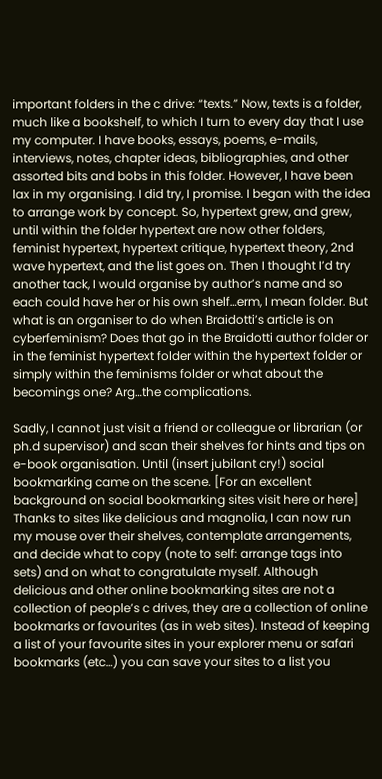important folders in the c drive: “texts.” Now, texts is a folder, much like a bookshelf, to which I turn to every day that I use my computer. I have books, essays, poems, e-mails, interviews, notes, chapter ideas, bibliographies, and other assorted bits and bobs in this folder. However, I have been lax in my organising. I did try, I promise. I began with the idea to arrange work by concept. So, hypertext grew, and grew, until within the folder hypertext are now other folders, feminist hypertext, hypertext critique, hypertext theory, 2nd wave hypertext, and the list goes on. Then I thought I’d try another tack, I would organise by author’s name and so each could have her or his own shelf…erm, I mean folder. But what is an organiser to do when Braidotti’s article is on cyberfeminism? Does that go in the Braidotti author folder or in the feminist hypertext folder within the hypertext folder or simply within the feminisms folder or what about the becomings one? Arg…the complications.

Sadly, I cannot just visit a friend or colleague or librarian (or ph.d supervisor) and scan their shelves for hints and tips on e-book organisation. Until (insert jubilant cry!) social bookmarking came on the scene. [For an excellent background on social bookmarking sites visit here or here] Thanks to sites like delicious and magnolia, I can now run my mouse over their shelves, contemplate arrangements, and decide what to copy (note to self: arrange tags into sets) and on what to congratulate myself. Although delicious and other online bookmarking sites are not a collection of people’s c drives, they are a collection of online bookmarks or favourites (as in web sites). Instead of keeping a list of your favourite sites in your explorer menu or safari bookmarks (etc…) you can save your sites to a list you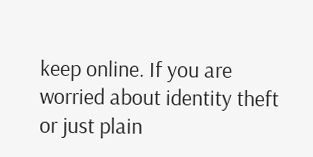keep online. If you are worried about identity theft or just plain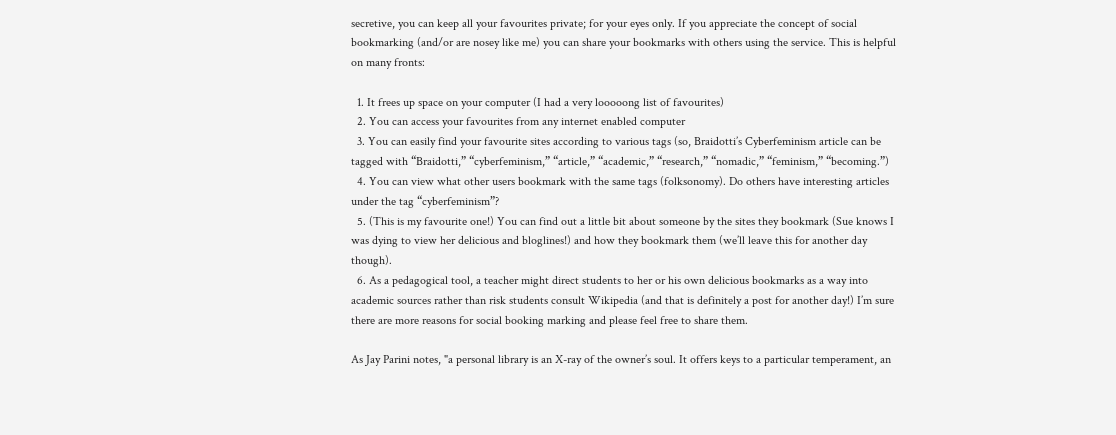secretive, you can keep all your favourites private; for your eyes only. If you appreciate the concept of social bookmarking (and/or are nosey like me) you can share your bookmarks with others using the service. This is helpful on many fronts:

  1. It frees up space on your computer (I had a very looooong list of favourites)
  2. You can access your favourites from any internet enabled computer
  3. You can easily find your favourite sites according to various tags (so, Braidotti’s Cyberfeminism article can be tagged with “Braidotti,” “cyberfeminism,” “article,” “academic,” “research,” “nomadic,” “feminism,” “becoming.”)
  4. You can view what other users bookmark with the same tags (folksonomy). Do others have interesting articles under the tag “cyberfeminism”?
  5. (This is my favourite one!) You can find out a little bit about someone by the sites they bookmark (Sue knows I was dying to view her delicious and bloglines!) and how they bookmark them (we’ll leave this for another day though).
  6. As a pedagogical tool, a teacher might direct students to her or his own delicious bookmarks as a way into academic sources rather than risk students consult Wikipedia (and that is definitely a post for another day!) I’m sure there are more reasons for social booking marking and please feel free to share them.

As Jay Parini notes, "a personal library is an X-ray of the owner’s soul. It offers keys to a particular temperament, an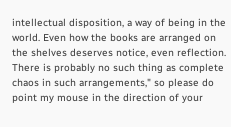intellectual disposition, a way of being in the world. Even how the books are arranged on the shelves deserves notice, even reflection. There is probably no such thing as complete chaos in such arrangements," so please do point my mouse in the direction of your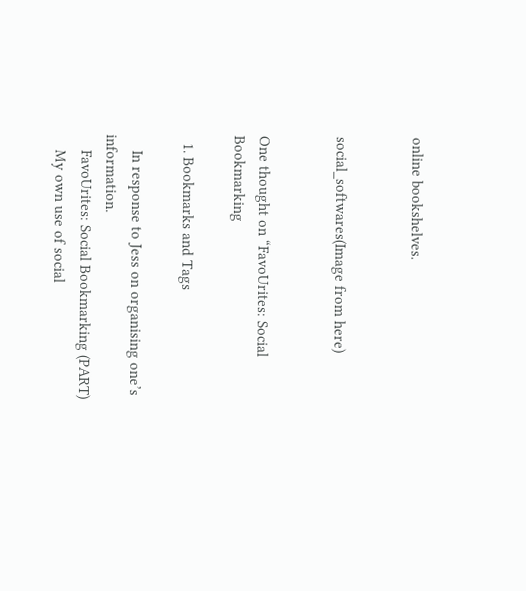online bookshelves.


social_softwares(Image from here)


One thought on “FavoUrites: Social Bookmarking

  1. Bookmarks and Tags

    In response to Jess on organising one’s information.
    FavoUrites: Social Bookmarking (PART)
    My own use of social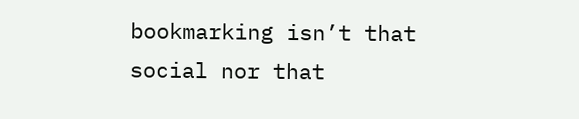bookmarking isn’t that social nor that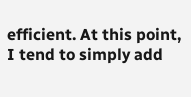efficient. At this point, I tend to simply add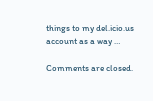things to my del.icio.us account as a way …

Comments are closed.